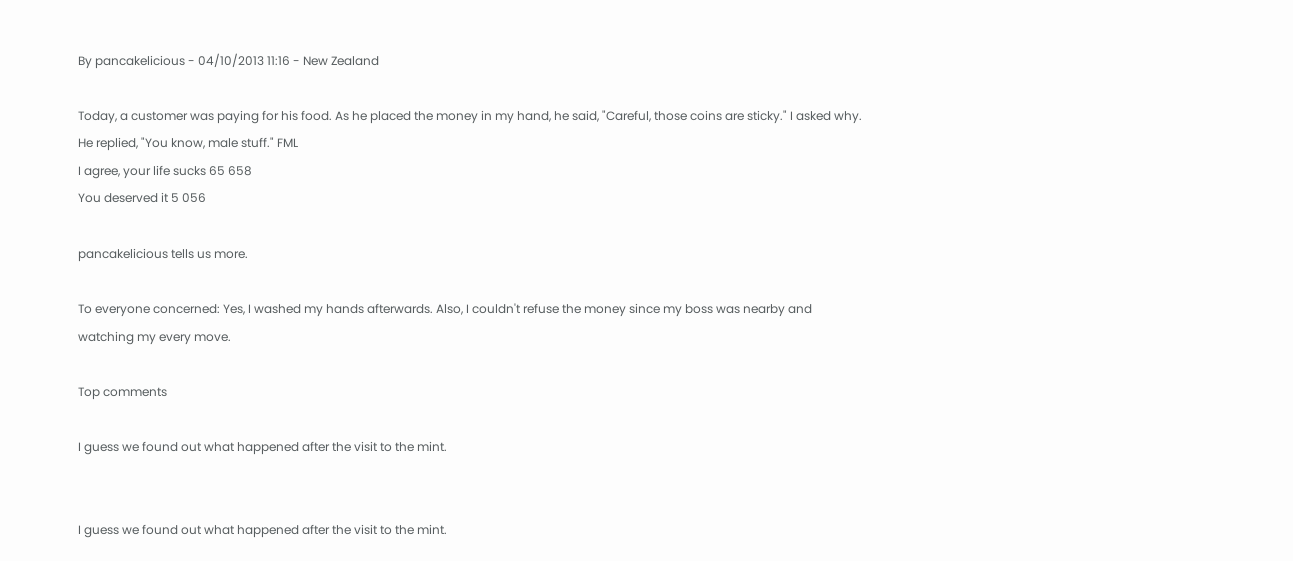By pancakelicious - 04/10/2013 11:16 - New Zealand

Today, a customer was paying for his food. As he placed the money in my hand, he said, "Careful, those coins are sticky." I asked why. He replied, "You know, male stuff." FML
I agree, your life sucks 65 658
You deserved it 5 056

pancakelicious tells us more.

To everyone concerned: Yes, I washed my hands afterwards. Also, I couldn't refuse the money since my boss was nearby and watching my every move.

Top comments

I guess we found out what happened after the visit to the mint.


I guess we found out what happened after the visit to the mint.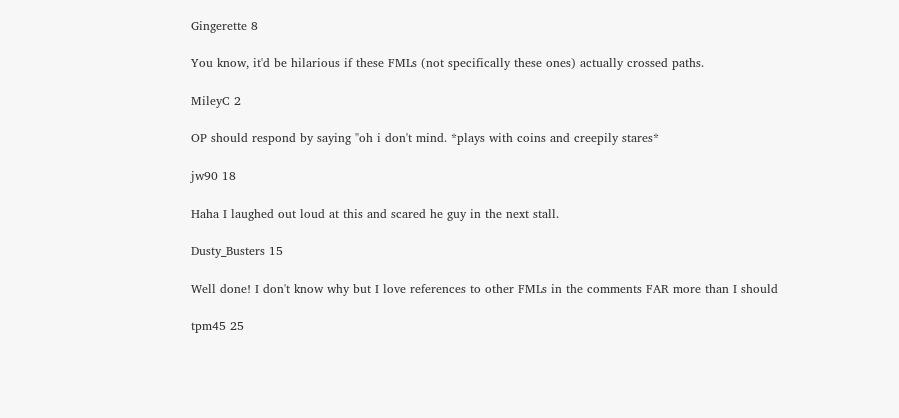Gingerette 8

You know, it'd be hilarious if these FMLs (not specifically these ones) actually crossed paths.

MileyC 2

OP should respond by saying "oh i don't mind. *plays with coins and creepily stares*

jw90 18

Haha I laughed out loud at this and scared he guy in the next stall.

Dusty_Busters 15

Well done! I don't know why but I love references to other FMLs in the comments FAR more than I should

tpm45 25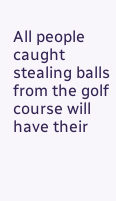All people caught stealing balls from the golf course will have their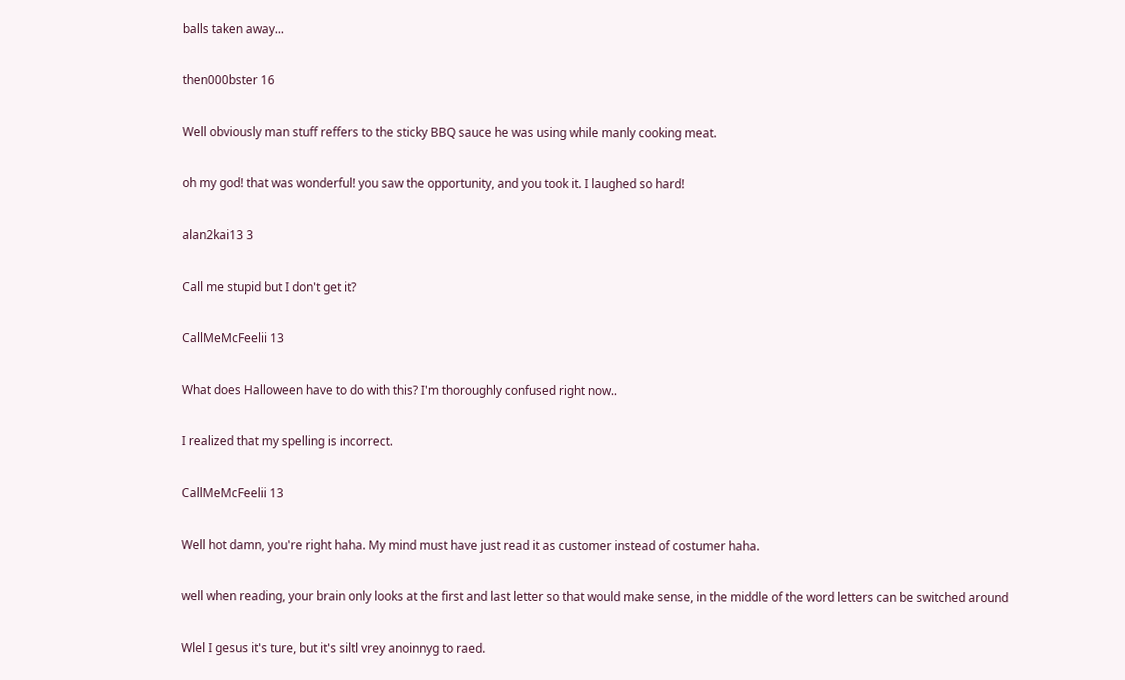balls taken away...

then000bster 16

Well obviously man stuff reffers to the sticky BBQ sauce he was using while manly cooking meat.

oh my god! that was wonderful! you saw the opportunity, and you took it. I laughed so hard!

alan2kai13 3

Call me stupid but I don't get it?

CallMeMcFeelii 13

What does Halloween have to do with this? I'm thoroughly confused right now..

I realized that my spelling is incorrect.

CallMeMcFeelii 13

Well hot damn, you're right haha. My mind must have just read it as customer instead of costumer haha.

well when reading, your brain only looks at the first and last letter so that would make sense, in the middle of the word letters can be switched around

Wlel I gesus it's ture, but it's siltl vrey anoinnyg to raed.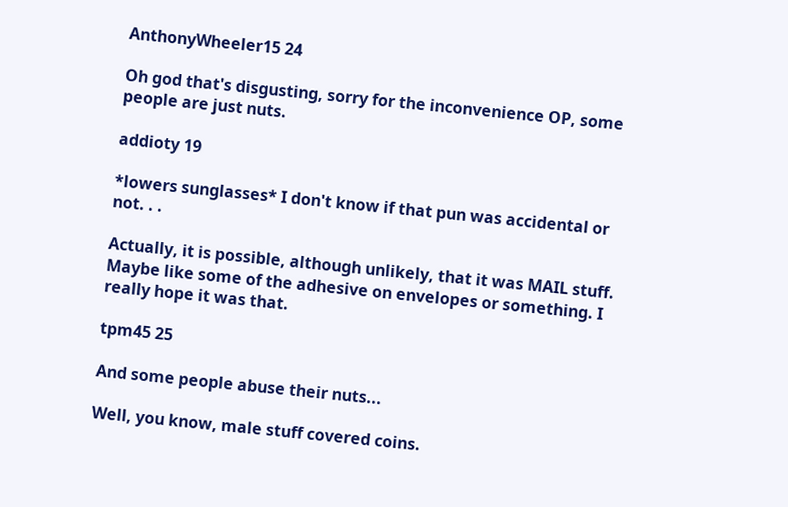AnthonyWheeler15 24

Oh god that's disgusting, sorry for the inconvenience OP, some people are just nuts.

addioty 19

*lowers sunglasses* I don't know if that pun was accidental or not. . .

Actually, it is possible, although unlikely, that it was MAIL stuff. Maybe like some of the adhesive on envelopes or something. I really hope it was that.

tpm45 25

And some people abuse their nuts...

Well, you know, male stuff covered coins.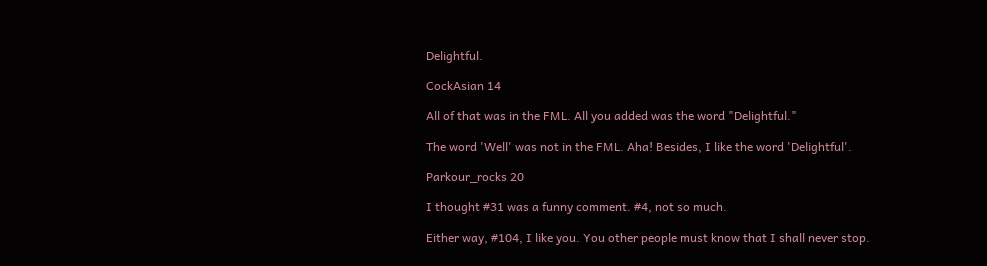Delightful.

CockAsian 14

All of that was in the FML. All you added was the word "Delightful."

The word 'Well' was not in the FML. Aha! Besides, I like the word 'Delightful'.

Parkour_rocks 20

I thought #31 was a funny comment. #4, not so much.

Either way, #104, I like you. You other people must know that I shall never stop.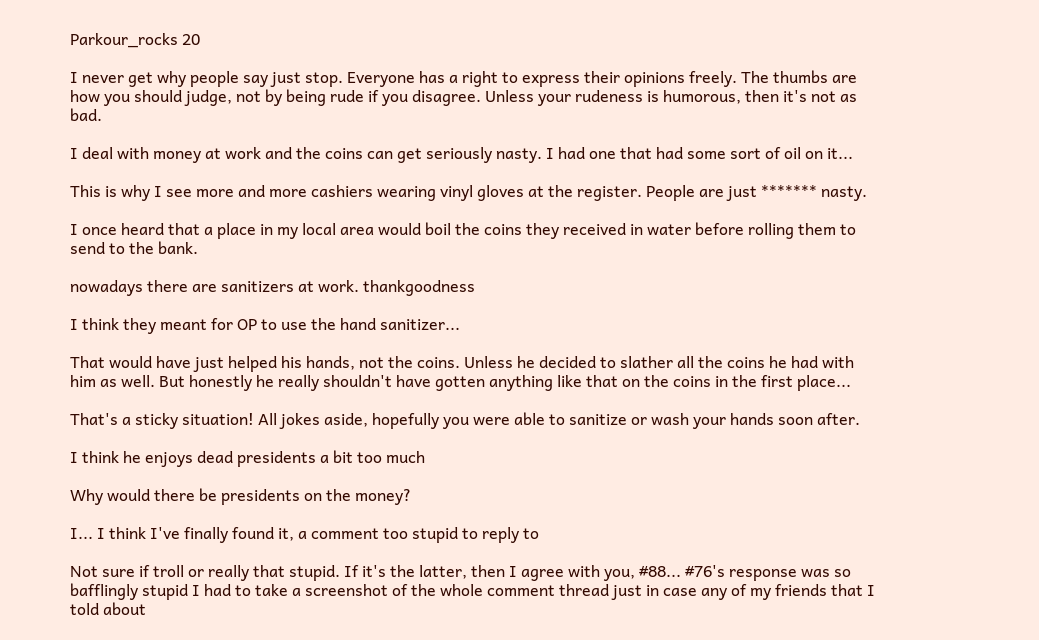Parkour_rocks 20

I never get why people say just stop. Everyone has a right to express their opinions freely. The thumbs are how you should judge, not by being rude if you disagree. Unless your rudeness is humorous, then it's not as bad.

I deal with money at work and the coins can get seriously nasty. I had one that had some sort of oil on it...

This is why I see more and more cashiers wearing vinyl gloves at the register. People are just ******* nasty.

I once heard that a place in my local area would boil the coins they received in water before rolling them to send to the bank.

nowadays there are sanitizers at work. thankgoodness

I think they meant for OP to use the hand sanitizer...

That would have just helped his hands, not the coins. Unless he decided to slather all the coins he had with him as well. But honestly he really shouldn't have gotten anything like that on the coins in the first place...

That's a sticky situation! All jokes aside, hopefully you were able to sanitize or wash your hands soon after.

I think he enjoys dead presidents a bit too much

Why would there be presidents on the money?

I... I think I've finally found it, a comment too stupid to reply to

Not sure if troll or really that stupid. If it's the latter, then I agree with you, #88... #76's response was so bafflingly stupid I had to take a screenshot of the whole comment thread just in case any of my friends that I told about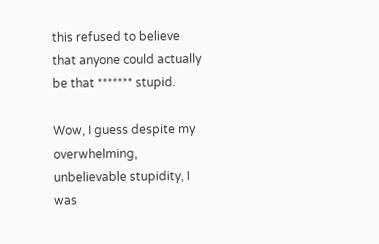this refused to believe that anyone could actually be that ******* stupid.

Wow, I guess despite my overwhelming, unbelievable stupidity, I was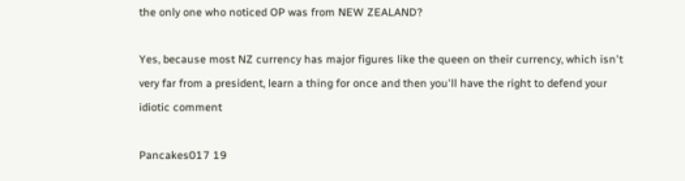the only one who noticed OP was from NEW ZEALAND?

Yes, because most NZ currency has major figures like the queen on their currency, which isn't very far from a president, learn a thing for once and then you'll have the right to defend your idiotic comment

Pancakes017 19